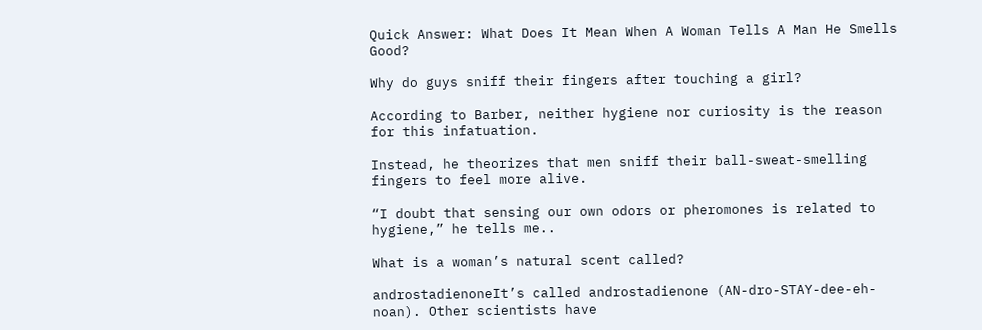Quick Answer: What Does It Mean When A Woman Tells A Man He Smells Good?

Why do guys sniff their fingers after touching a girl?

According to Barber, neither hygiene nor curiosity is the reason for this infatuation.

Instead, he theorizes that men sniff their ball-sweat-smelling fingers to feel more alive.

“I doubt that sensing our own odors or pheromones is related to hygiene,” he tells me..

What is a woman’s natural scent called?

androstadienoneIt’s called androstadienone (AN-dro-STAY-dee-eh-noan). Other scientists have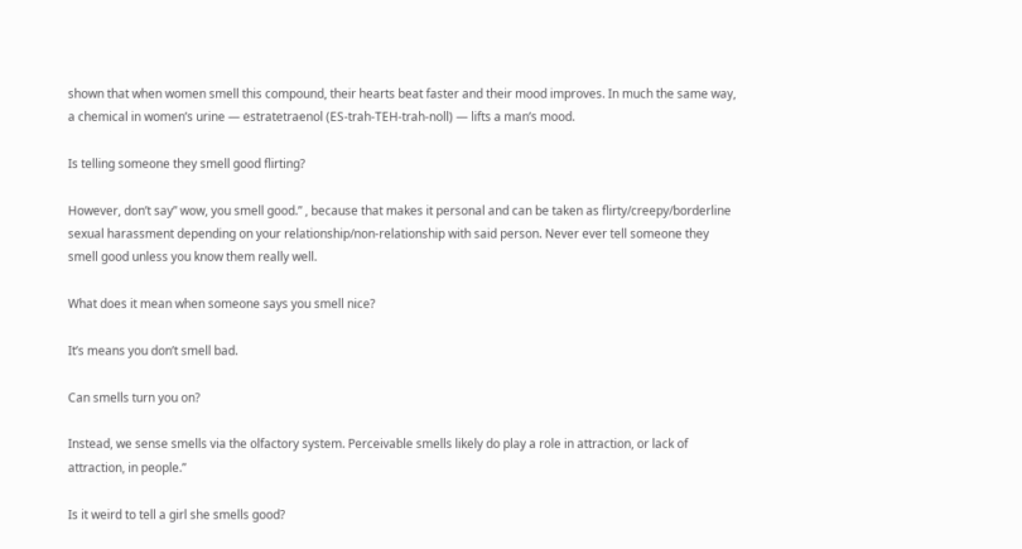shown that when women smell this compound, their hearts beat faster and their mood improves. In much the same way, a chemical in women’s urine — estratetraenol (ES-trah-TEH-trah-noll) — lifts a man’s mood.

Is telling someone they smell good flirting?

However, don’t say” wow, you smell good.” , because that makes it personal and can be taken as flirty/creepy/borderline sexual harassment depending on your relationship/non-relationship with said person. Never ever tell someone they smell good unless you know them really well.

What does it mean when someone says you smell nice?

It’s means you don’t smell bad.

Can smells turn you on?

Instead, we sense smells via the olfactory system. Perceivable smells likely do play a role in attraction, or lack of attraction, in people.”

Is it weird to tell a girl she smells good?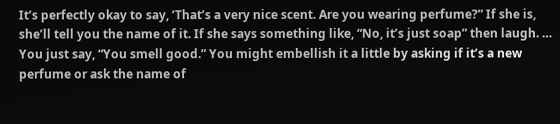It’s perfectly okay to say, ‘That’s a very nice scent. Are you wearing perfume?” If she is, she’ll tell you the name of it. If she says something like, “No, it’s just soap” then laugh. … You just say, “You smell good.” You might embellish it a little by asking if it’s a new perfume or ask the name of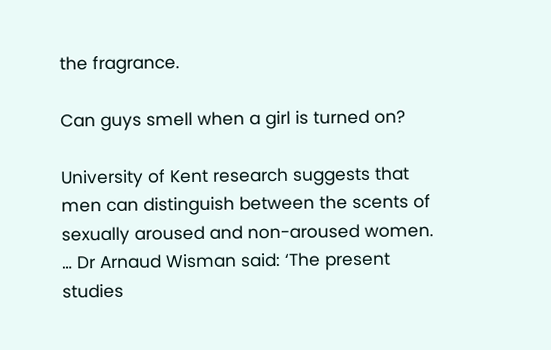the fragrance.

Can guys smell when a girl is turned on?

University of Kent research suggests that men can distinguish between the scents of sexually aroused and non-aroused women. … Dr Arnaud Wisman said: ‘The present studies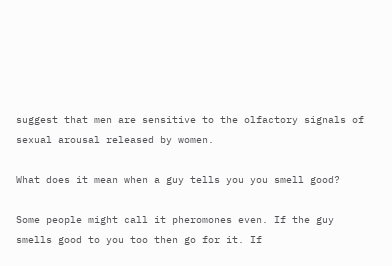suggest that men are sensitive to the olfactory signals of sexual arousal released by women.

What does it mean when a guy tells you you smell good?

Some people might call it pheromones even. If the guy smells good to you too then go for it. If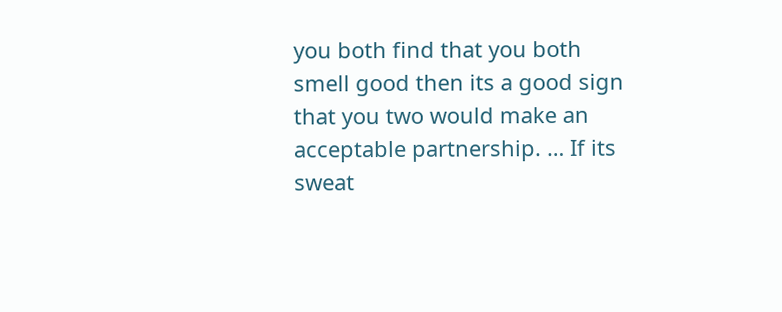you both find that you both smell good then its a good sign that you two would make an acceptable partnership. … If its sweat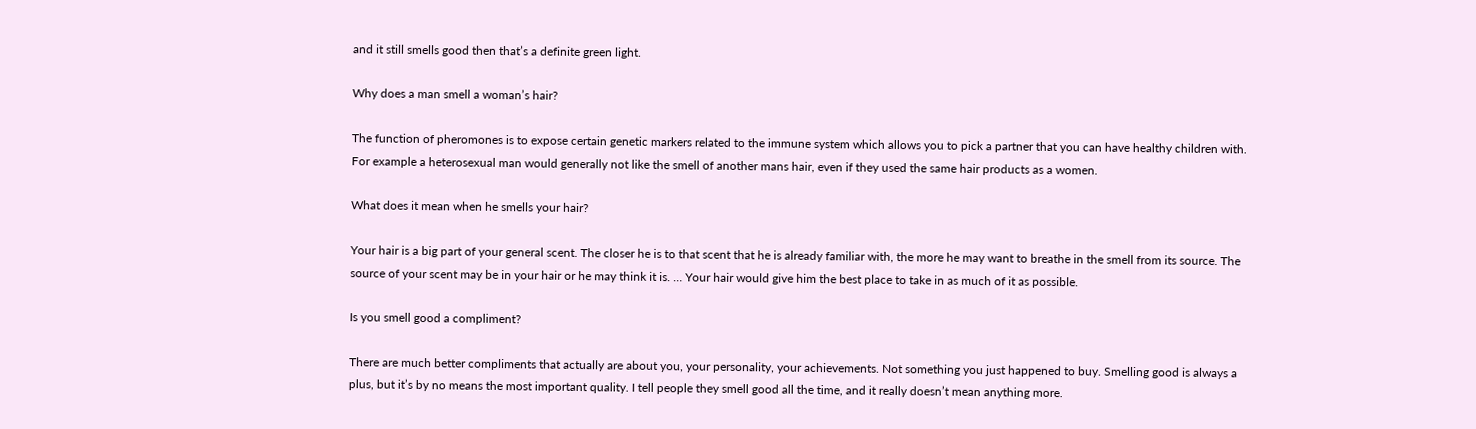and it still smells good then that’s a definite green light.

Why does a man smell a woman’s hair?

The function of pheromones is to expose certain genetic markers related to the immune system which allows you to pick a partner that you can have healthy children with. For example a heterosexual man would generally not like the smell of another mans hair, even if they used the same hair products as a women.

What does it mean when he smells your hair?

Your hair is a big part of your general scent. The closer he is to that scent that he is already familiar with, the more he may want to breathe in the smell from its source. The source of your scent may be in your hair or he may think it is. … Your hair would give him the best place to take in as much of it as possible.

Is you smell good a compliment?

There are much better compliments that actually are about you, your personality, your achievements. Not something you just happened to buy. Smelling good is always a plus, but it’s by no means the most important quality. I tell people they smell good all the time, and it really doesn’t mean anything more.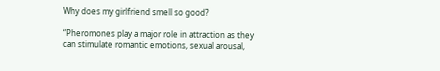Why does my girlfriend smell so good?

“Pheromones play a major role in attraction as they can stimulate romantic emotions, sexual arousal,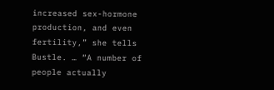increased sex-hormone production, and even fertility,” she tells Bustle. … “A number of people actually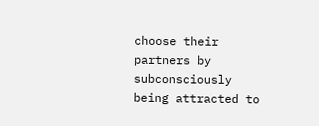choose their partners by subconsciously being attracted to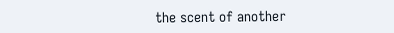the scent of another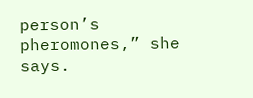person’s pheromones,” she says.